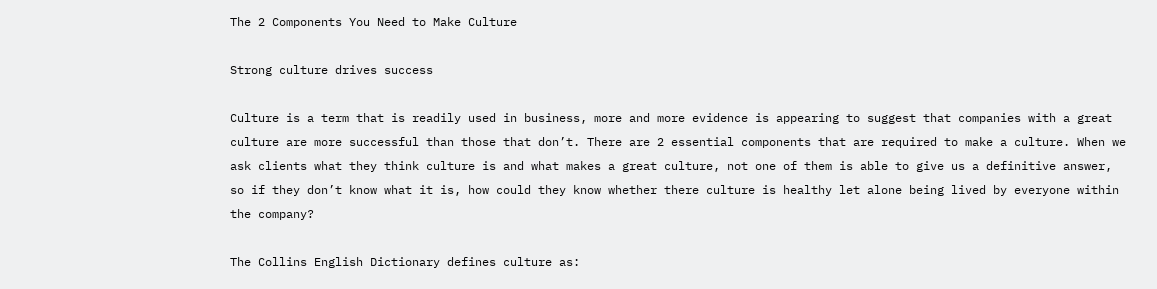The 2 Components You Need to Make Culture

Strong culture drives success

Culture is a term that is readily used in business, more and more evidence is appearing to suggest that companies with a great culture are more successful than those that don’t. There are 2 essential components that are required to make a culture. When we ask clients what they think culture is and what makes a great culture, not one of them is able to give us a definitive answer, so if they don’t know what it is, how could they know whether there culture is healthy let alone being lived by everyone within the company?

The Collins English Dictionary defines culture as: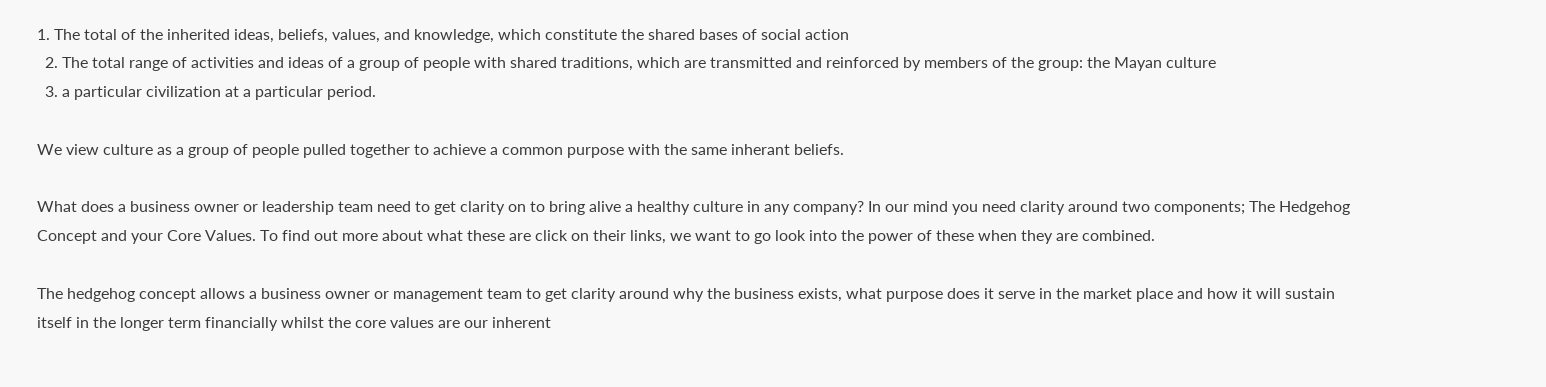1. The total of the inherited ideas, beliefs, values, and knowledge, which constitute the shared bases of social action
  2. The total range of activities and ideas of a group of people with shared traditions, which are transmitted and reinforced by members of the group: the Mayan culture
  3. a particular civilization at a particular period.

We view culture as a group of people pulled together to achieve a common purpose with the same inherant beliefs.

What does a business owner or leadership team need to get clarity on to bring alive a healthy culture in any company? In our mind you need clarity around two components; The Hedgehog Concept and your Core Values. To find out more about what these are click on their links, we want to go look into the power of these when they are combined.

The hedgehog concept allows a business owner or management team to get clarity around why the business exists, what purpose does it serve in the market place and how it will sustain itself in the longer term financially whilst the core values are our inherent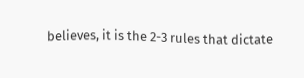believes, it is the 2-3 rules that dictate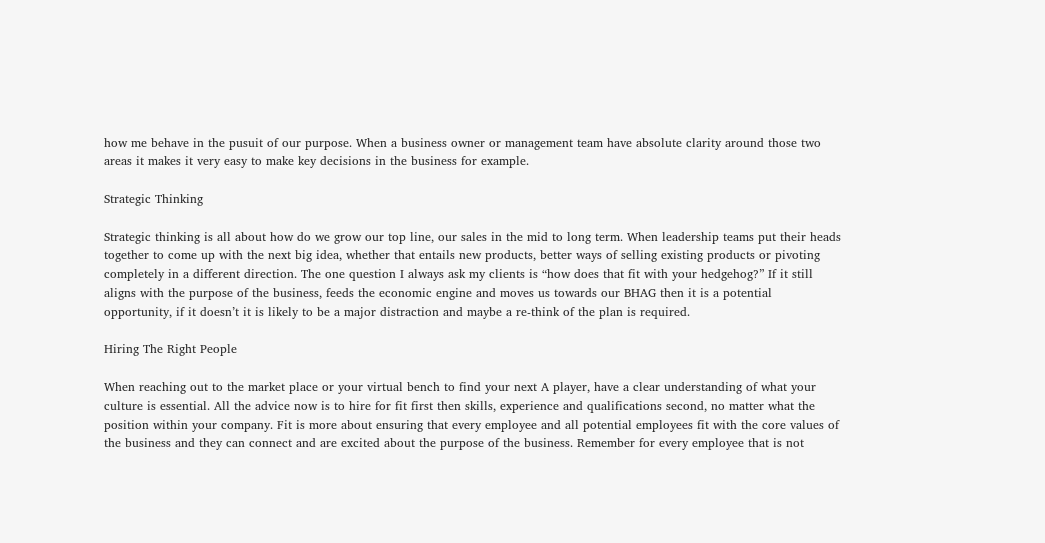how me behave in the pusuit of our purpose. When a business owner or management team have absolute clarity around those two areas it makes it very easy to make key decisions in the business for example.

Strategic Thinking

Strategic thinking is all about how do we grow our top line, our sales in the mid to long term. When leadership teams put their heads together to come up with the next big idea, whether that entails new products, better ways of selling existing products or pivoting completely in a different direction. The one question I always ask my clients is “how does that fit with your hedgehog?” If it still aligns with the purpose of the business, feeds the economic engine and moves us towards our BHAG then it is a potential opportunity, if it doesn’t it is likely to be a major distraction and maybe a re-think of the plan is required.

Hiring The Right People

When reaching out to the market place or your virtual bench to find your next A player, have a clear understanding of what your culture is essential. All the advice now is to hire for fit first then skills, experience and qualifications second, no matter what the position within your company. Fit is more about ensuring that every employee and all potential employees fit with the core values of the business and they can connect and are excited about the purpose of the business. Remember for every employee that is not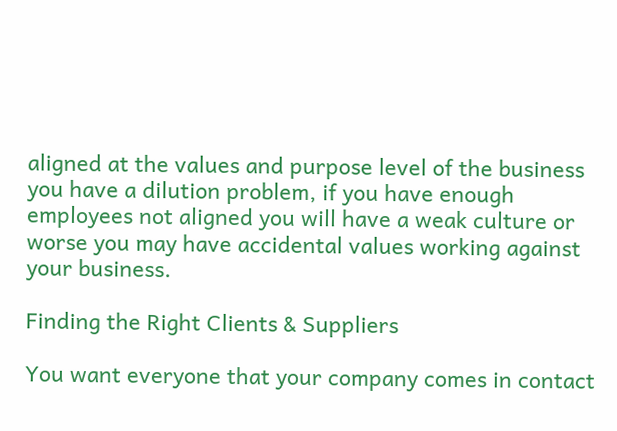aligned at the values and purpose level of the business you have a dilution problem, if you have enough employees not aligned you will have a weak culture or worse you may have accidental values working against your business.

Finding the Right Clients & Suppliers

You want everyone that your company comes in contact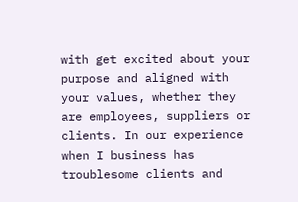with get excited about your purpose and aligned with your values, whether they are employees, suppliers or clients. In our experience when I business has troublesome clients and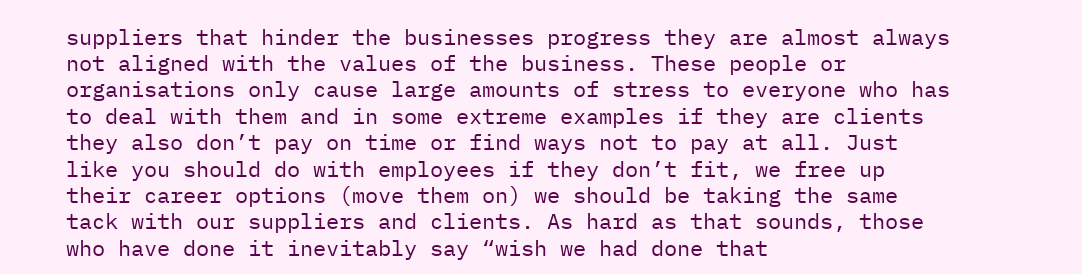suppliers that hinder the businesses progress they are almost always not aligned with the values of the business. These people or organisations only cause large amounts of stress to everyone who has to deal with them and in some extreme examples if they are clients they also don’t pay on time or find ways not to pay at all. Just like you should do with employees if they don’t fit, we free up their career options (move them on) we should be taking the same tack with our suppliers and clients. As hard as that sounds, those who have done it inevitably say “wish we had done that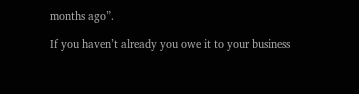months ago”.

If you haven’t already you owe it to your business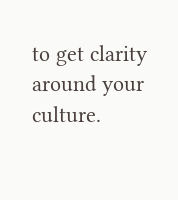to get clarity around your culture.